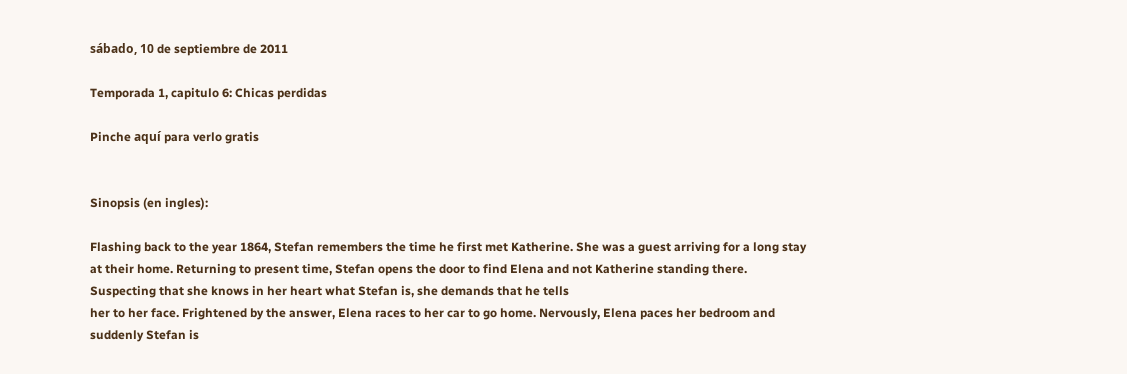sábado, 10 de septiembre de 2011

Temporada 1, capitulo 6: Chicas perdidas

Pinche aquí para verlo gratis


Sinopsis (en ingles):

Flashing back to the year 1864, Stefan remembers the time he first met Katherine. She was a guest arriving for a long stay at their home. Returning to present time, Stefan opens the door to find Elena and not Katherine standing there. Suspecting that she knows in her heart what Stefan is, she demands that he tells
her to her face. Frightened by the answer, Elena races to her car to go home. Nervously, Elena paces her bedroom and suddenly Stefan is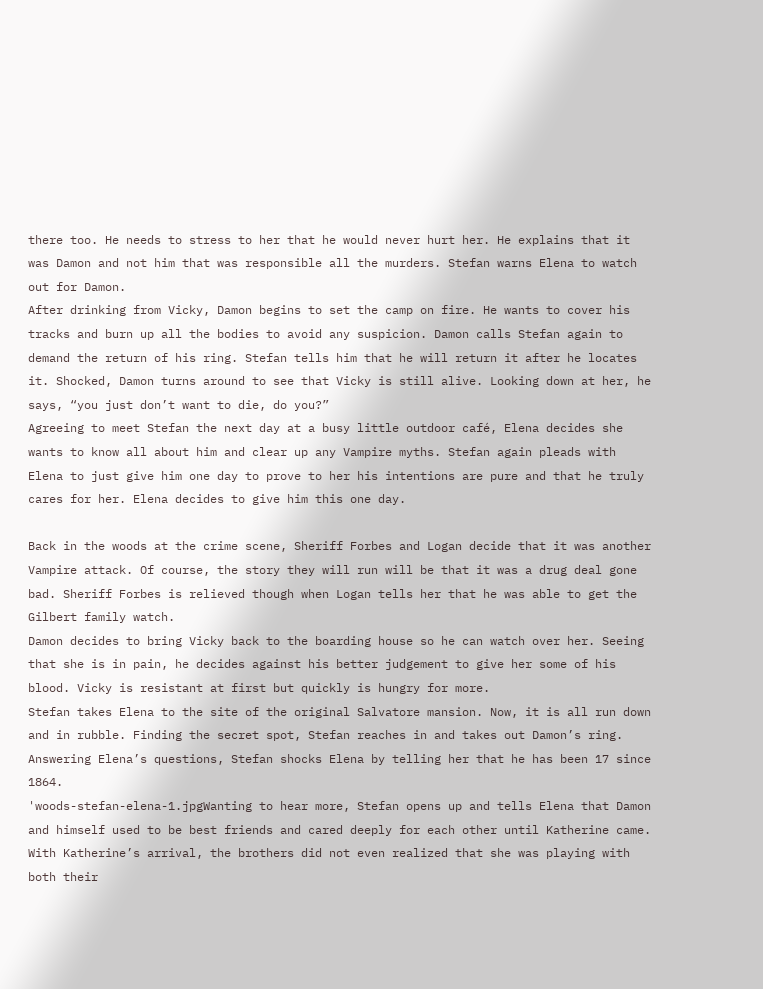there too. He needs to stress to her that he would never hurt her. He explains that it was Damon and not him that was responsible all the murders. Stefan warns Elena to watch out for Damon.
After drinking from Vicky, Damon begins to set the camp on fire. He wants to cover his tracks and burn up all the bodies to avoid any suspicion. Damon calls Stefan again to demand the return of his ring. Stefan tells him that he will return it after he locates it. Shocked, Damon turns around to see that Vicky is still alive. Looking down at her, he says, “you just don’t want to die, do you?”
Agreeing to meet Stefan the next day at a busy little outdoor café, Elena decides she wants to know all about him and clear up any Vampire myths. Stefan again pleads with Elena to just give him one day to prove to her his intentions are pure and that he truly cares for her. Elena decides to give him this one day.

Back in the woods at the crime scene, Sheriff Forbes and Logan decide that it was another Vampire attack. Of course, the story they will run will be that it was a drug deal gone bad. Sheriff Forbes is relieved though when Logan tells her that he was able to get the Gilbert family watch.
Damon decides to bring Vicky back to the boarding house so he can watch over her. Seeing that she is in pain, he decides against his better judgement to give her some of his blood. Vicky is resistant at first but quickly is hungry for more.
Stefan takes Elena to the site of the original Salvatore mansion. Now, it is all run down and in rubble. Finding the secret spot, Stefan reaches in and takes out Damon’s ring. Answering Elena’s questions, Stefan shocks Elena by telling her that he has been 17 since 1864.
'woods-stefan-elena-1.jpgWanting to hear more, Stefan opens up and tells Elena that Damon and himself used to be best friends and cared deeply for each other until Katherine came. With Katherine’s arrival, the brothers did not even realized that she was playing with both their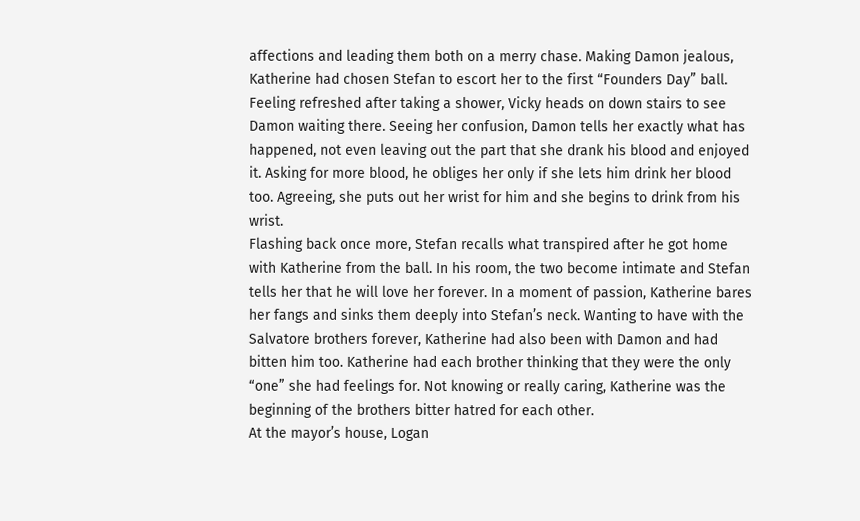affections and leading them both on a merry chase. Making Damon jealous, Katherine had chosen Stefan to escort her to the first “Founders Day” ball.
Feeling refreshed after taking a shower, Vicky heads on down stairs to see Damon waiting there. Seeing her confusion, Damon tells her exactly what has happened, not even leaving out the part that she drank his blood and enjoyed it. Asking for more blood, he obliges her only if she lets him drink her blood too. Agreeing, she puts out her wrist for him and she begins to drink from his wrist.
Flashing back once more, Stefan recalls what transpired after he got home with Katherine from the ball. In his room, the two become intimate and Stefan tells her that he will love her forever. In a moment of passion, Katherine bares her fangs and sinks them deeply into Stefan’s neck. Wanting to have with the Salvatore brothers forever, Katherine had also been with Damon and had bitten him too. Katherine had each brother thinking that they were the only “one” she had feelings for. Not knowing or really caring, Katherine was the beginning of the brothers bitter hatred for each other.
At the mayor’s house, Logan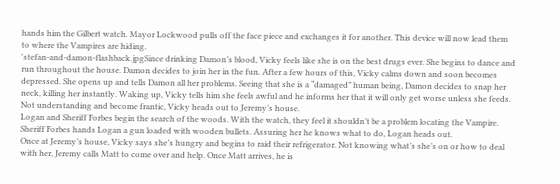hands him the Gilbert watch. Mayor Lockwood pulls off the face piece and exchanges it for another. This device will now lead them to where the Vampires are hiding.
'stefan-and-damon-flashback.jpgSince drinking Damon’s blood, Vicky feels like she is on the best drugs ever. She begins to dance and run throughout the house. Damon decides to join her in the fun. After a few hours of this, Vicky calms down and soon becomes depressed. She opens up and tells Damon all her problems. Seeing that she is a “damaged” human being, Damon decides to snap her neck, killing her instantly. Waking up, Vicky tells him she feels awful and he informs her that it will only get worse unless she feeds. Not understanding and become frantic, Vicky heads out to Jeremy’s house.
Logan and Sheriff Forbes begin the search of the woods. With the watch, they feel it shouldn’t be a problem locating the Vampire. Sheriff Forbes hands Logan a gun loaded with wooden bullets. Assuring her he knows what to do, Logan heads out.
Once at Jeremy’s house, Vicky says she’s hungry and begins to raid their refrigerator. Not knowing what’s she’s on or how to deal with her, Jeremy calls Matt to come over and help. Once Matt arrives, he is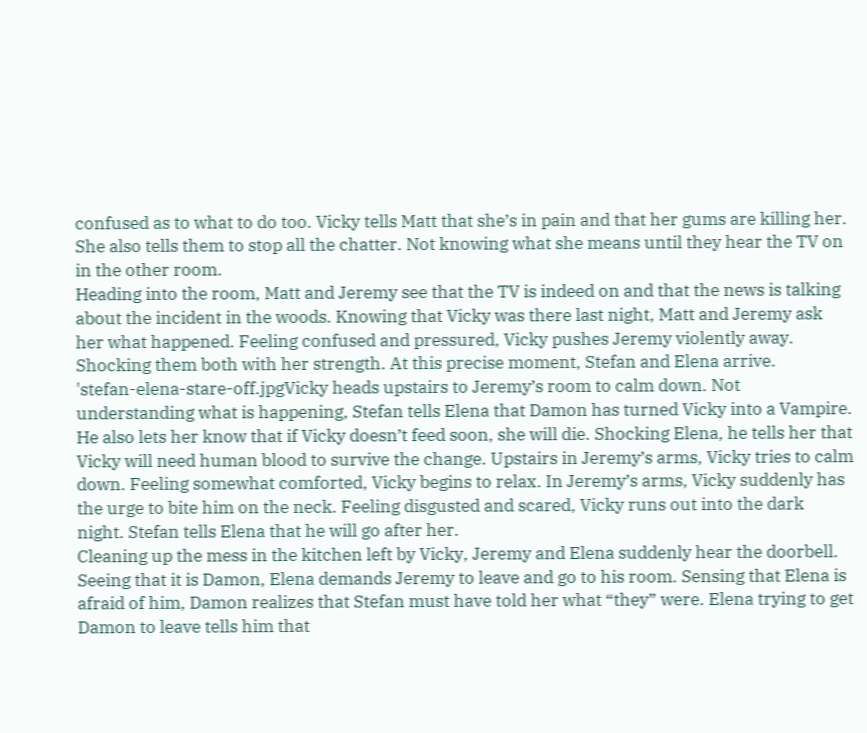confused as to what to do too. Vicky tells Matt that she’s in pain and that her gums are killing her. She also tells them to stop all the chatter. Not knowing what she means until they hear the TV on in the other room.
Heading into the room, Matt and Jeremy see that the TV is indeed on and that the news is talking about the incident in the woods. Knowing that Vicky was there last night, Matt and Jeremy ask her what happened. Feeling confused and pressured, Vicky pushes Jeremy violently away. Shocking them both with her strength. At this precise moment, Stefan and Elena arrive.
'stefan-elena-stare-off.jpgVicky heads upstairs to Jeremy’s room to calm down. Not understanding what is happening, Stefan tells Elena that Damon has turned Vicky into a Vampire. He also lets her know that if Vicky doesn’t feed soon, she will die. Shocking Elena, he tells her that Vicky will need human blood to survive the change. Upstairs in Jeremy’s arms, Vicky tries to calm down. Feeling somewhat comforted, Vicky begins to relax. In Jeremy’s arms, Vicky suddenly has the urge to bite him on the neck. Feeling disgusted and scared, Vicky runs out into the dark night. Stefan tells Elena that he will go after her.
Cleaning up the mess in the kitchen left by Vicky, Jeremy and Elena suddenly hear the doorbell. Seeing that it is Damon, Elena demands Jeremy to leave and go to his room. Sensing that Elena is afraid of him, Damon realizes that Stefan must have told her what “they” were. Elena trying to get Damon to leave tells him that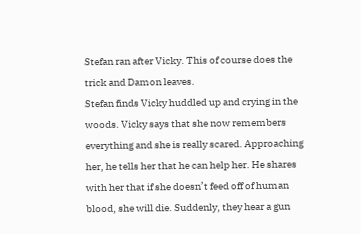Stefan ran after Vicky. This of course does the trick and Damon leaves.
Stefan finds Vicky huddled up and crying in the woods. Vicky says that she now remembers everything and she is really scared. Approaching her, he tells her that he can help her. He shares with her that if she doesn’t feed off of human blood, she will die. Suddenly, they hear a gun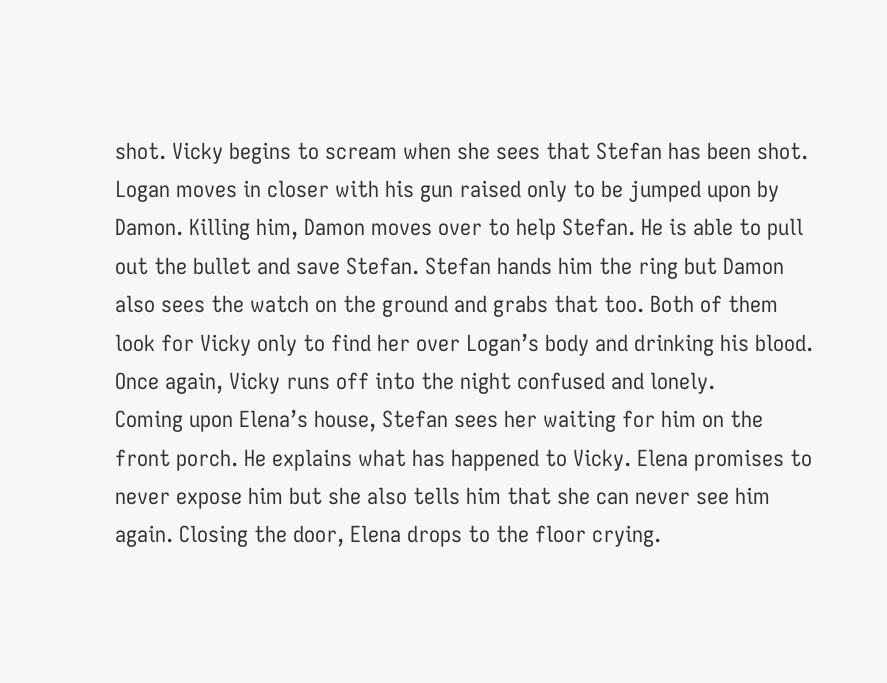shot. Vicky begins to scream when she sees that Stefan has been shot.
Logan moves in closer with his gun raised only to be jumped upon by Damon. Killing him, Damon moves over to help Stefan. He is able to pull out the bullet and save Stefan. Stefan hands him the ring but Damon also sees the watch on the ground and grabs that too. Both of them look for Vicky only to find her over Logan’s body and drinking his blood. Once again, Vicky runs off into the night confused and lonely.
Coming upon Elena’s house, Stefan sees her waiting for him on the front porch. He explains what has happened to Vicky. Elena promises to never expose him but she also tells him that she can never see him again. Closing the door, Elena drops to the floor crying.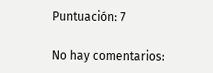Puntuación: 7

No hay comentarios: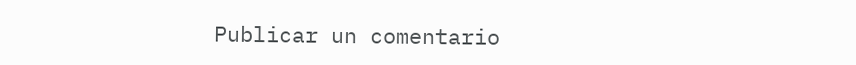Publicar un comentario